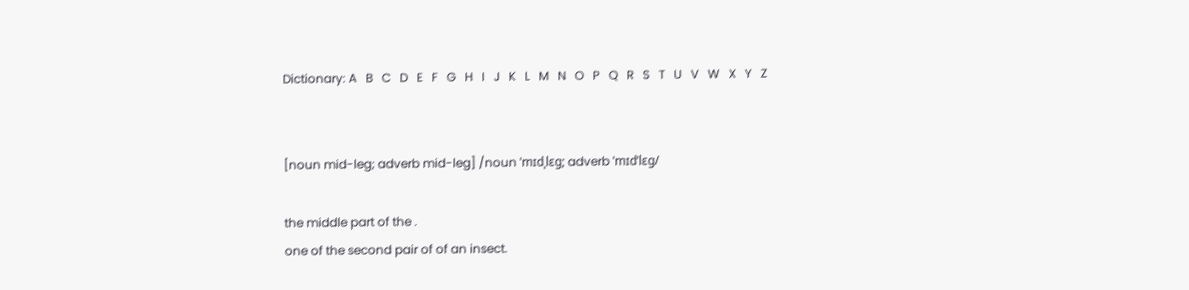Dictionary: A   B   C   D   E   F   G   H   I   J   K   L   M   N   O   P   Q   R   S   T   U   V   W   X   Y   Z


[noun mid-leg; adverb mid-leg] /noun ˈmɪdˌlɛg; adverb ˈmɪdˈlɛg/

the middle part of the .
one of the second pair of of an insect.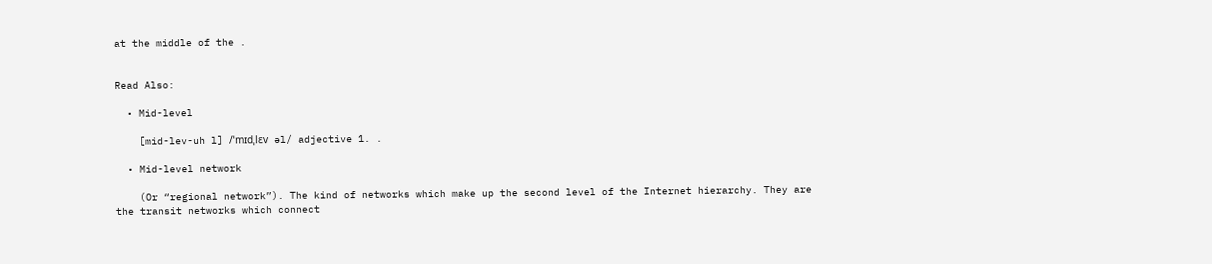at the middle of the .


Read Also:

  • Mid-level

    [mid-lev-uh l] /ˈmɪdˌlɛv əl/ adjective 1. .

  • Mid-level network

    (Or “regional network”). The kind of networks which make up the second level of the Internet hierarchy. They are the transit networks which connect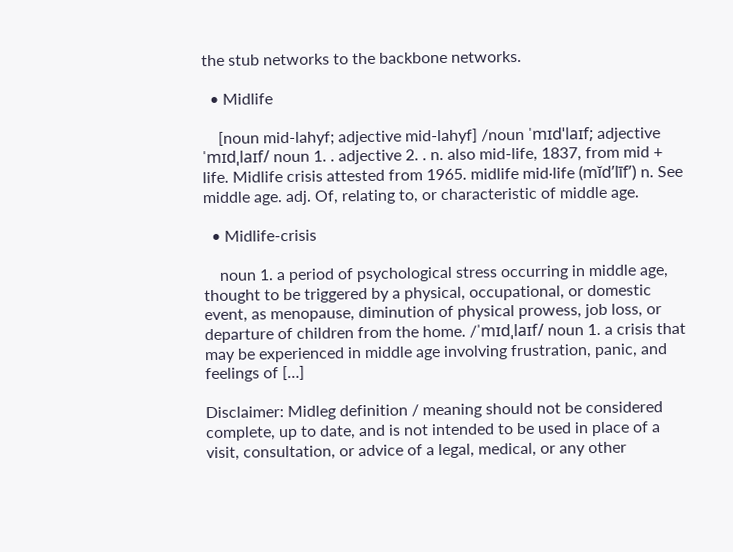the stub networks to the backbone networks.

  • Midlife

    [noun mid-lahyf; adjective mid-lahyf] /noun ˈmɪdˈlaɪf; adjective ˈmɪdˌlaɪf/ noun 1. . adjective 2. . n. also mid-life, 1837, from mid + life. Midlife crisis attested from 1965. midlife mid·life (mĭd’līf’) n. See middle age. adj. Of, relating to, or characteristic of middle age.

  • Midlife-crisis

    noun 1. a period of psychological stress occurring in middle age, thought to be triggered by a physical, occupational, or domestic event, as menopause, diminution of physical prowess, job loss, or departure of children from the home. /ˈmɪdˌlaɪf/ noun 1. a crisis that may be experienced in middle age involving frustration, panic, and feelings of […]

Disclaimer: Midleg definition / meaning should not be considered complete, up to date, and is not intended to be used in place of a visit, consultation, or advice of a legal, medical, or any other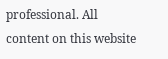professional. All content on this website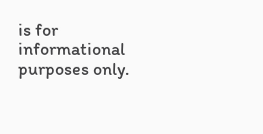is for informational purposes only.